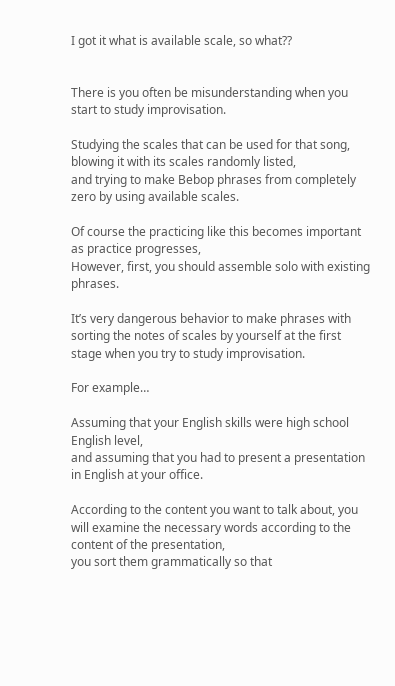I got it what is available scale, so what??


There is you often be misunderstanding when you start to study improvisation.

Studying the scales that can be used for that song,
blowing it with its scales randomly listed,
and trying to make Bebop phrases from completely zero by using available scales.

Of course the practicing like this becomes important as practice progresses,
However, first, you should assemble solo with existing phrases.

It’s very dangerous behavior to make phrases with sorting the notes of scales by yourself at the first stage when you try to study improvisation.

For example…

Assuming that your English skills were high school English level,
and assuming that you had to present a presentation in English at your office.

According to the content you want to talk about, you will examine the necessary words according to the content of the presentation,
you sort them grammatically so that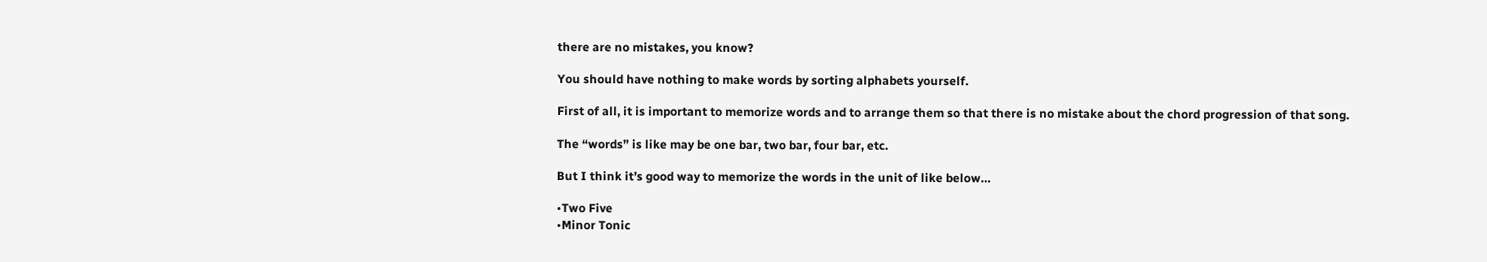there are no mistakes, you know?

You should have nothing to make words by sorting alphabets yourself.

First of all, it is important to memorize words and to arrange them so that there is no mistake about the chord progression of that song.

The “words” is like may be one bar, two bar, four bar, etc.

But I think it’s good way to memorize the words in the unit of like below…

•Two Five
•Minor Tonic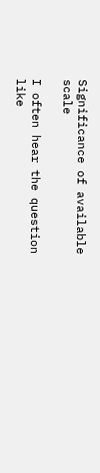Significance of available scale

I often hear the question like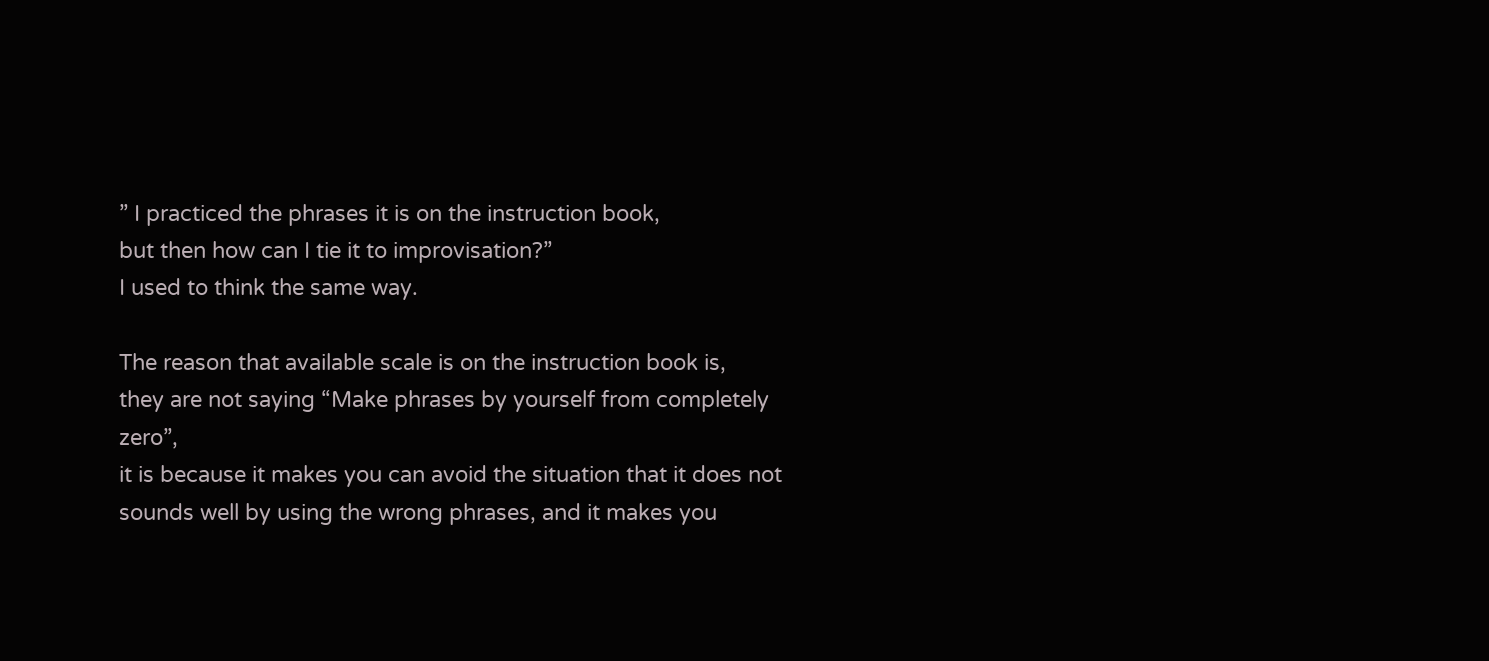” I practiced the phrases it is on the instruction book,
but then how can I tie it to improvisation?”
I used to think the same way.

The reason that available scale is on the instruction book is,
they are not saying “Make phrases by yourself from completely zero”,
it is because it makes you can avoid the situation that it does not sounds well by using the wrong phrases, and it makes you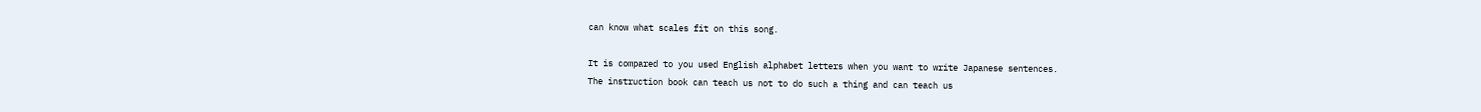can know what scales fit on this song.

It is compared to you used English alphabet letters when you want to write Japanese sentences.
The instruction book can teach us not to do such a thing and can teach us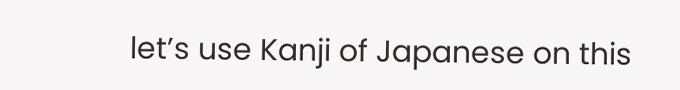let’s use Kanji of Japanese on this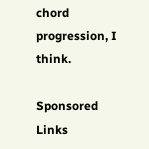chord progression, I think.

Sponsored Links